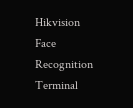Hikvision Face Recognition Terminal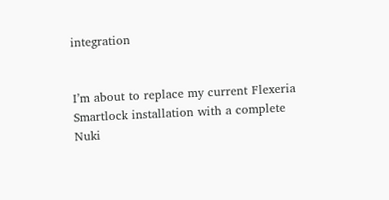integration


I’m about to replace my current Flexeria Smartlock installation with a complete Nuki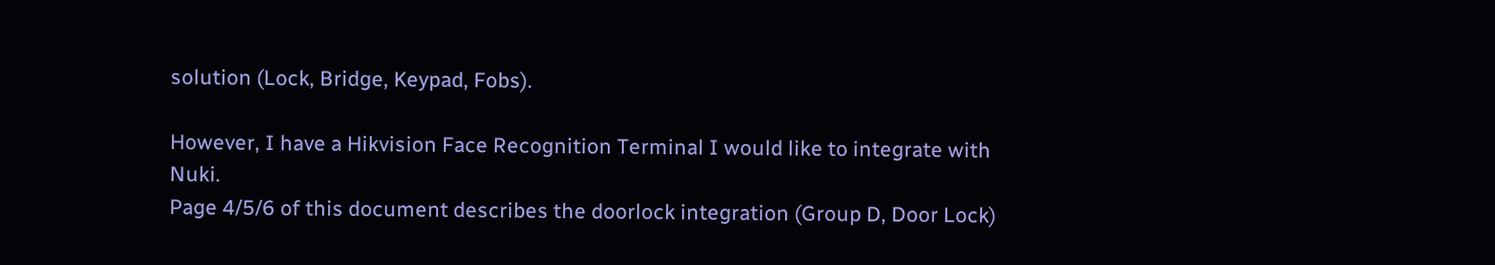solution (Lock, Bridge, Keypad, Fobs).

However, I have a Hikvision Face Recognition Terminal I would like to integrate with Nuki.
Page 4/5/6 of this document describes the doorlock integration (Group D, Door Lock)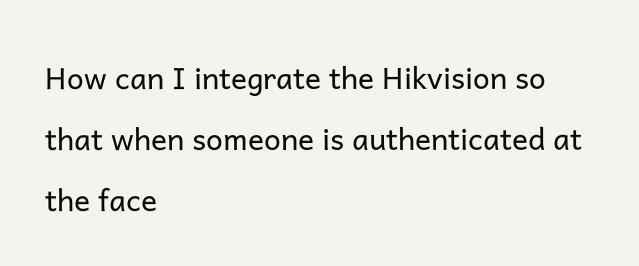How can I integrate the Hikvision so that when someone is authenticated at the face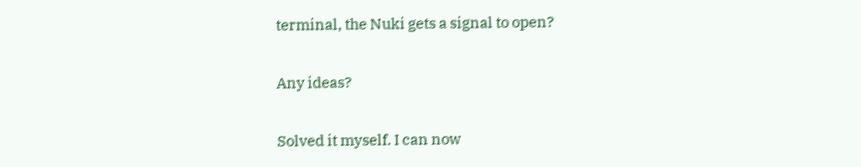terminal, the Nuki gets a signal to open?

Any ideas?

Solved it myself. I can now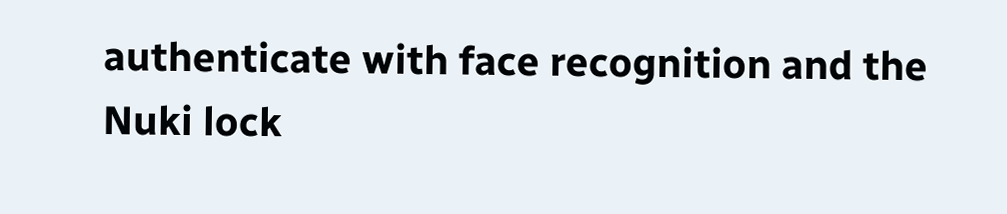authenticate with face recognition and the Nuki lock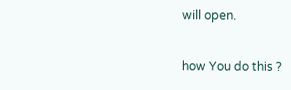will open.

how You do this ?